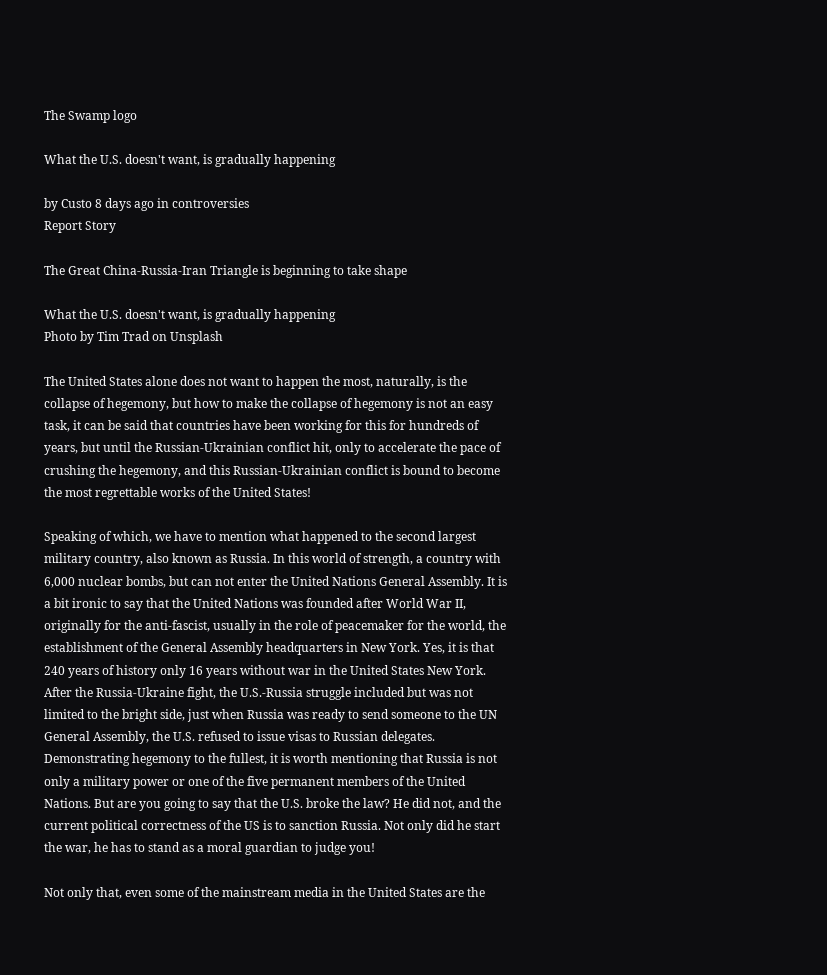The Swamp logo

What the U.S. doesn't want, is gradually happening

by Custo 8 days ago in controversies
Report Story

The Great China-Russia-Iran Triangle is beginning to take shape

What the U.S. doesn't want, is gradually happening
Photo by Tim Trad on Unsplash

The United States alone does not want to happen the most, naturally, is the collapse of hegemony, but how to make the collapse of hegemony is not an easy task, it can be said that countries have been working for this for hundreds of years, but until the Russian-Ukrainian conflict hit, only to accelerate the pace of crushing the hegemony, and this Russian-Ukrainian conflict is bound to become the most regrettable works of the United States!

Speaking of which, we have to mention what happened to the second largest military country, also known as Russia. In this world of strength, a country with 6,000 nuclear bombs, but can not enter the United Nations General Assembly. It is a bit ironic to say that the United Nations was founded after World War II, originally for the anti-fascist, usually in the role of peacemaker for the world, the establishment of the General Assembly headquarters in New York. Yes, it is that 240 years of history only 16 years without war in the United States New York. After the Russia-Ukraine fight, the U.S.-Russia struggle included but was not limited to the bright side, just when Russia was ready to send someone to the UN General Assembly, the U.S. refused to issue visas to Russian delegates. Demonstrating hegemony to the fullest, it is worth mentioning that Russia is not only a military power or one of the five permanent members of the United Nations. But are you going to say that the U.S. broke the law? He did not, and the current political correctness of the US is to sanction Russia. Not only did he start the war, he has to stand as a moral guardian to judge you!

Not only that, even some of the mainstream media in the United States are the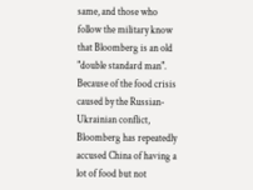same, and those who follow the military know that Bloomberg is an old "double standard man". Because of the food crisis caused by the Russian-Ukrainian conflict, Bloomberg has repeatedly accused China of having a lot of food but not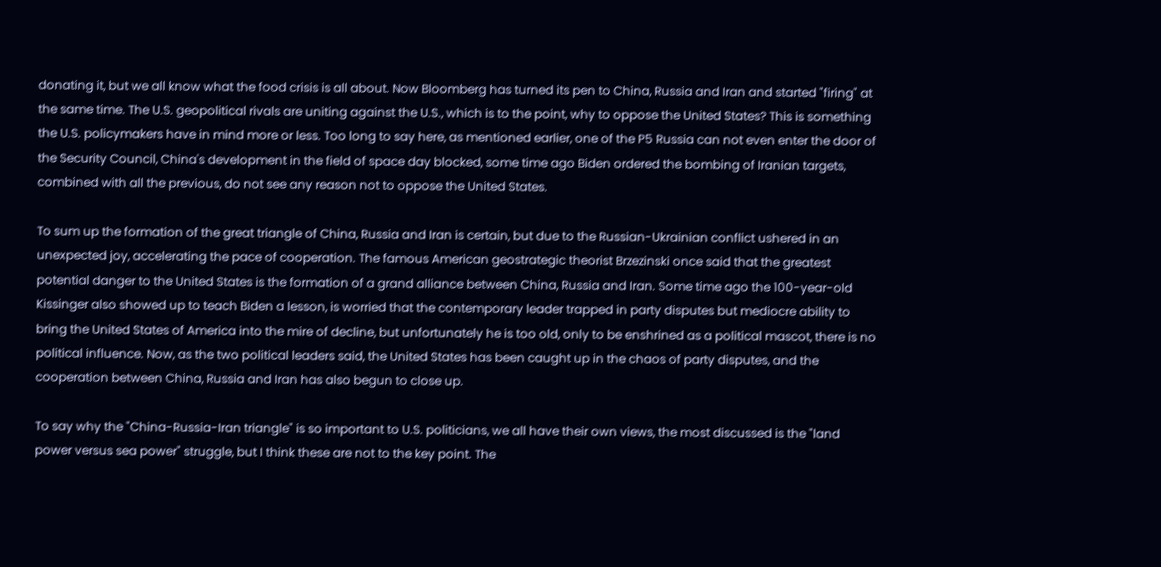donating it, but we all know what the food crisis is all about. Now Bloomberg has turned its pen to China, Russia and Iran and started "firing" at the same time. The U.S. geopolitical rivals are uniting against the U.S., which is to the point, why to oppose the United States? This is something the U.S. policymakers have in mind more or less. Too long to say here, as mentioned earlier, one of the P5 Russia can not even enter the door of the Security Council, China's development in the field of space day blocked, some time ago Biden ordered the bombing of Iranian targets, combined with all the previous, do not see any reason not to oppose the United States.

To sum up the formation of the great triangle of China, Russia and Iran is certain, but due to the Russian-Ukrainian conflict ushered in an unexpected joy, accelerating the pace of cooperation. The famous American geostrategic theorist Brzezinski once said that the greatest potential danger to the United States is the formation of a grand alliance between China, Russia and Iran. Some time ago the 100-year-old Kissinger also showed up to teach Biden a lesson, is worried that the contemporary leader trapped in party disputes but mediocre ability to bring the United States of America into the mire of decline, but unfortunately he is too old, only to be enshrined as a political mascot, there is no political influence. Now, as the two political leaders said, the United States has been caught up in the chaos of party disputes, and the cooperation between China, Russia and Iran has also begun to close up.

To say why the "China-Russia-Iran triangle" is so important to U.S. politicians, we all have their own views, the most discussed is the "land power versus sea power" struggle, but I think these are not to the key point. The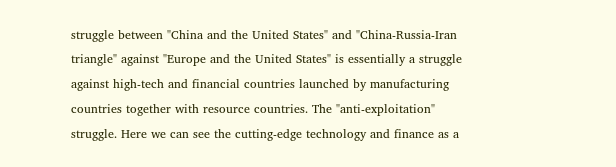struggle between "China and the United States" and "China-Russia-Iran triangle" against "Europe and the United States" is essentially a struggle against high-tech and financial countries launched by manufacturing countries together with resource countries. The "anti-exploitation" struggle. Here we can see the cutting-edge technology and finance as a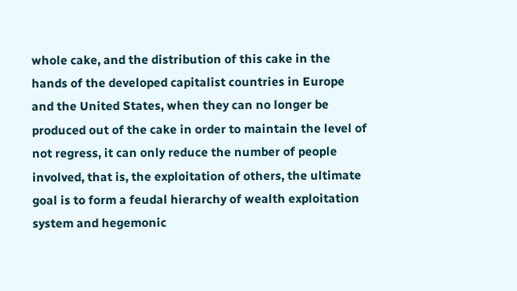whole cake, and the distribution of this cake in the hands of the developed capitalist countries in Europe and the United States, when they can no longer be produced out of the cake in order to maintain the level of not regress, it can only reduce the number of people involved, that is, the exploitation of others, the ultimate goal is to form a feudal hierarchy of wealth exploitation system and hegemonic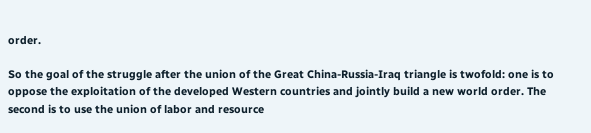order.

So the goal of the struggle after the union of the Great China-Russia-Iraq triangle is twofold: one is to oppose the exploitation of the developed Western countries and jointly build a new world order. The second is to use the union of labor and resource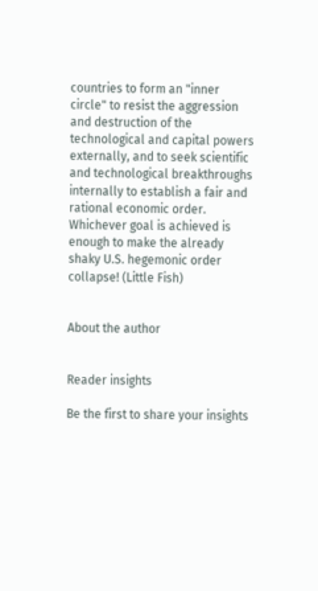countries to form an "inner circle" to resist the aggression and destruction of the technological and capital powers externally, and to seek scientific and technological breakthroughs internally to establish a fair and rational economic order. Whichever goal is achieved is enough to make the already shaky U.S. hegemonic order collapse! (Little Fish)


About the author


Reader insights

Be the first to share your insights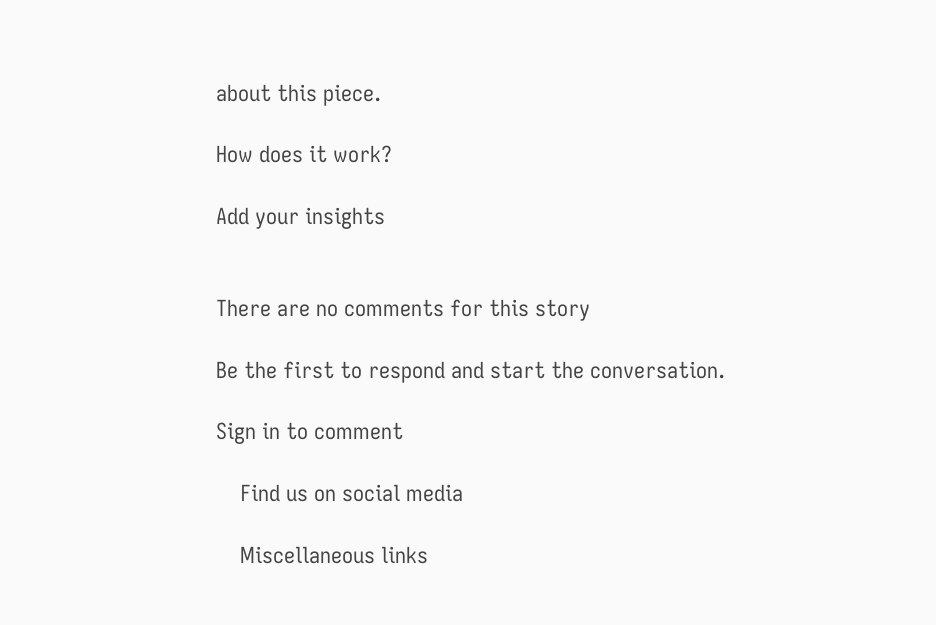about this piece.

How does it work?

Add your insights


There are no comments for this story

Be the first to respond and start the conversation.

Sign in to comment

    Find us on social media

    Miscellaneous links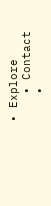• Explore
    • Contact
    •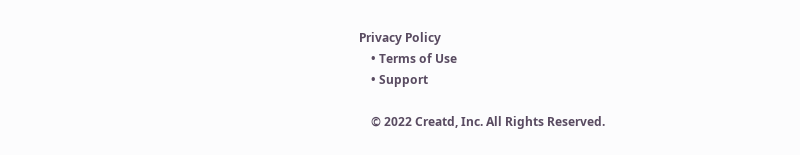Privacy Policy
    • Terms of Use
    • Support

    © 2022 Creatd, Inc. All Rights Reserved.